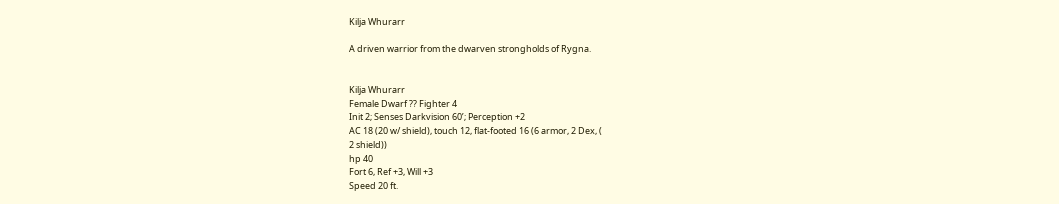Kilja Whurarr

A driven warrior from the dwarven strongholds of Rygna.


Kilja Whurarr
Female Dwarf ?? Fighter 4
Init 2; Senses Darkvision 60’; Perception +2
AC 18 (20 w/ shield), touch 12, flat-footed 16 (6 armor, 2 Dex, (
2 shield))
hp 40
Fort 6, Ref +3, Will +3
Speed 20 ft.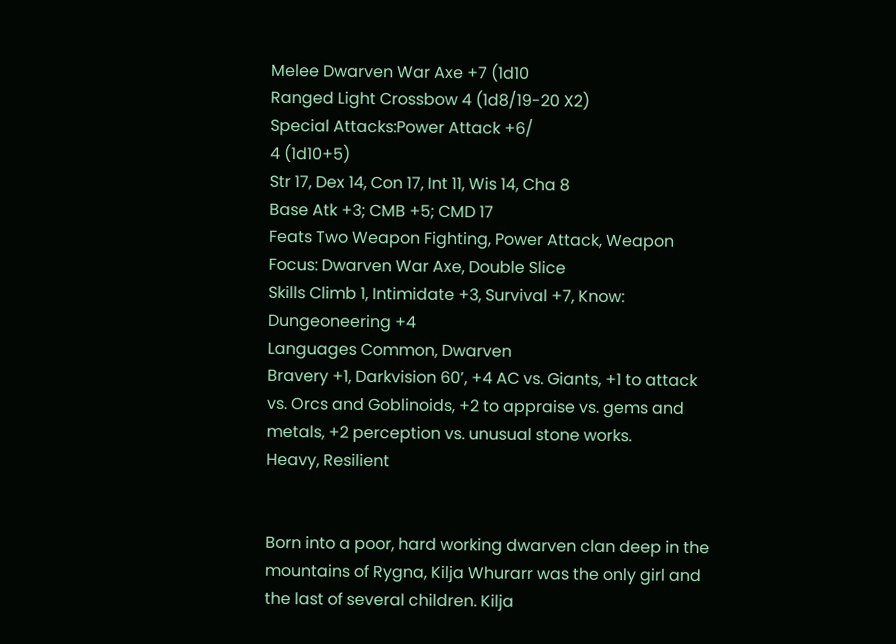Melee Dwarven War Axe +7 (1d10
Ranged Light Crossbow 4 (1d8/19-20 X2)
Special Attacks:Power Attack +6/
4 (1d10+5)
Str 17, Dex 14, Con 17, Int 11, Wis 14, Cha 8
Base Atk +3; CMB +5; CMD 17
Feats Two Weapon Fighting, Power Attack, Weapon Focus: Dwarven War Axe, Double Slice
Skills Climb 1, Intimidate +3, Survival +7, Know: Dungeoneering +4
Languages Common, Dwarven
Bravery +1, Darkvision 60’, +4 AC vs. Giants, +1 to attack vs. Orcs and Goblinoids, +2 to appraise vs. gems and metals, +2 perception vs. unusual stone works.
Heavy, Resilient


Born into a poor, hard working dwarven clan deep in the mountains of Rygna, Kilja Whurarr was the only girl and the last of several children. Kilja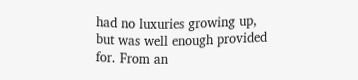had no luxuries growing up, but was well enough provided for. From an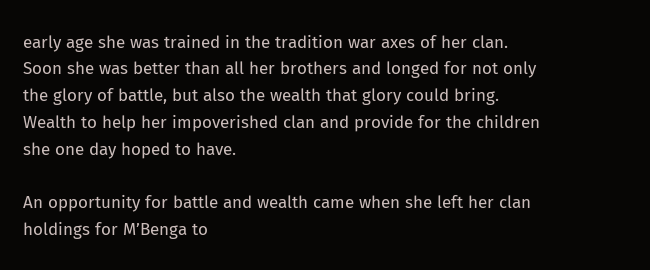early age she was trained in the tradition war axes of her clan. Soon she was better than all her brothers and longed for not only the glory of battle, but also the wealth that glory could bring. Wealth to help her impoverished clan and provide for the children she one day hoped to have.

An opportunity for battle and wealth came when she left her clan holdings for M’Benga to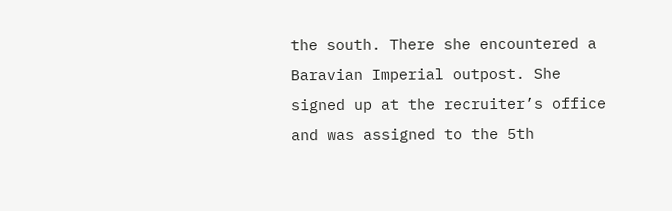the south. There she encountered a Baravian Imperial outpost. She signed up at the recruiter’s office and was assigned to the 5th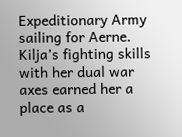Expeditionary Army sailing for Aerne. Kilja’s fighting skills with her dual war axes earned her a place as a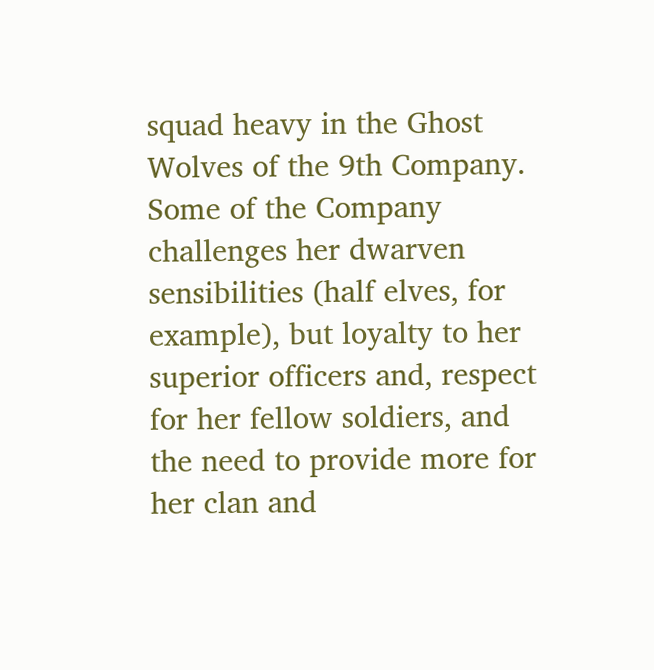squad heavy in the Ghost Wolves of the 9th Company. Some of the Company challenges her dwarven sensibilities (half elves, for example), but loyalty to her superior officers and, respect for her fellow soldiers, and the need to provide more for her clan and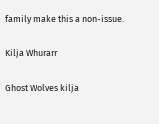family make this a non-issue.

Kilja Whurarr

Ghost Wolves kilja